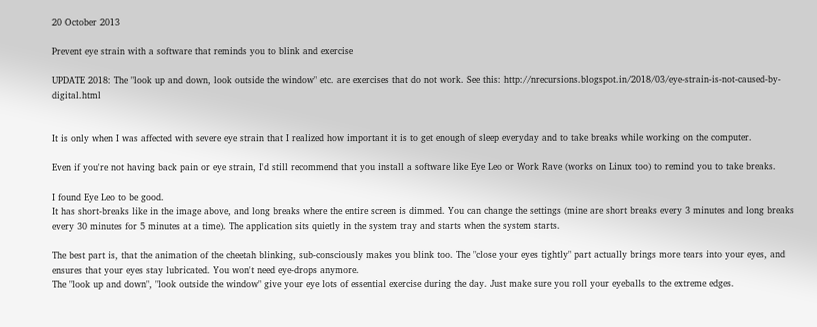20 October 2013

Prevent eye strain with a software that reminds you to blink and exercise

UPDATE 2018: The "look up and down, look outside the window" etc. are exercises that do not work. See this: http://nrecursions.blogspot.in/2018/03/eye-strain-is-not-caused-by-digital.html


It is only when I was affected with severe eye strain that I realized how important it is to get enough of sleep everyday and to take breaks while working on the computer.

Even if you're not having back pain or eye strain, I'd still recommend that you install a software like Eye Leo or Work Rave (works on Linux too) to remind you to take breaks.

I found Eye Leo to be good.
It has short-breaks like in the image above, and long breaks where the entire screen is dimmed. You can change the settings (mine are short breaks every 3 minutes and long breaks every 30 minutes for 5 minutes at a time). The application sits quietly in the system tray and starts when the system starts.

The best part is, that the animation of the cheetah blinking, sub-consciously makes you blink too. The "close your eyes tightly" part actually brings more tears into your eyes, and ensures that your eyes stay lubricated. You won't need eye-drops anymore.
The "look up and down", "look outside the window" give your eye lots of essential exercise during the day. Just make sure you roll your eyeballs to the extreme edges.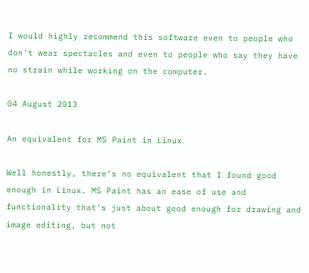I would highly recommend this software even to people who don't wear spectacles and even to people who say they have no strain while working on the computer.

04 August 2013

An equivalent for MS Paint in Linux

Well honestly, there's no equivalent that I found good enough in Linux. MS Paint has an ease of use and functionality that's just about good enough for drawing and image editing, but not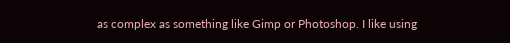as complex as something like Gimp or Photoshop. I like using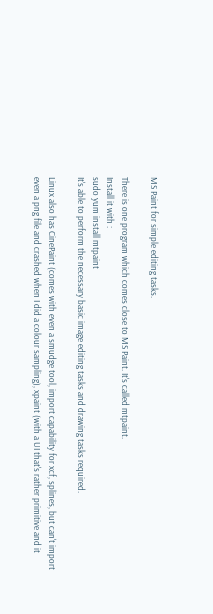MS Paint for simple editing tasks.

There is one program which comes close to MS Paint. It's called mtpaint.
Install it with :
sudo yum install mtpaint
It's able to perform the necessary basic image editing tasks and drawing tasks required.

Linux also has CinePaint (comes with even a smudge tool, import capability for xcf, splines, but can't import even a png file and crashed when I did a colour sampling), xpaint (with a UI that's rather primitive and it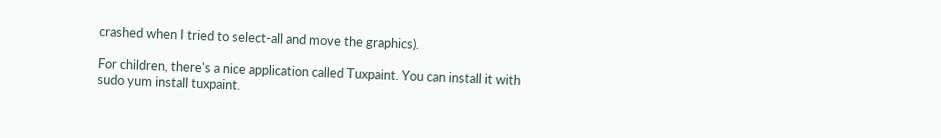crashed when I tried to select-all and move the graphics).

For children, there's a nice application called Tuxpaint. You can install it with sudo yum install tuxpaint.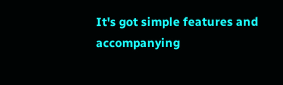It's got simple features and accompanying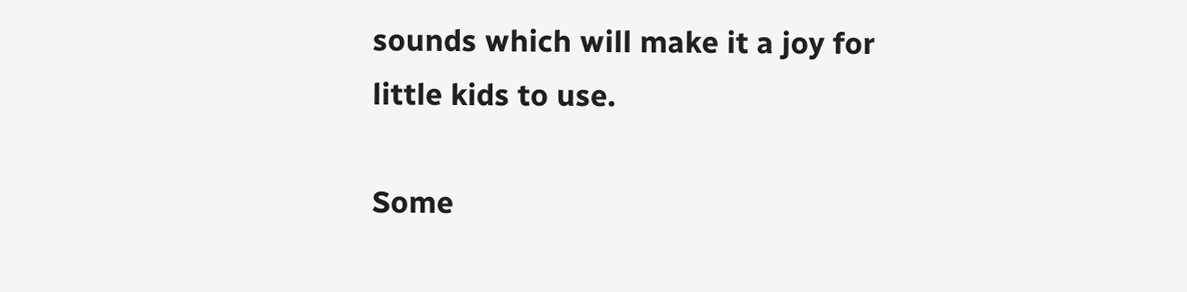sounds which will make it a joy for little kids to use.

Some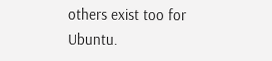others exist too for Ubuntu.